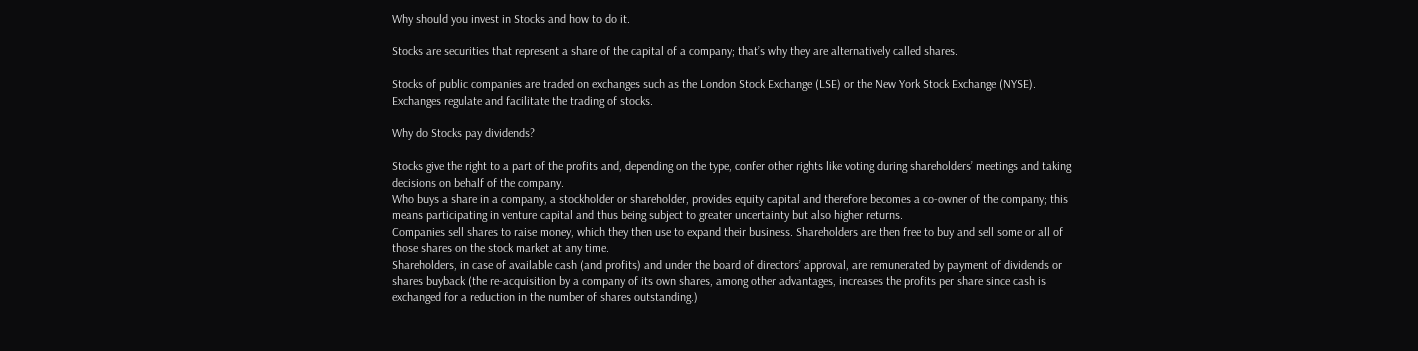Why should you invest in Stocks and how to do it.

Stocks are securities that represent a share of the capital of a company; that’s why they are alternatively called shares.

Stocks of public companies are traded on exchanges such as the London Stock Exchange (LSE) or the New York Stock Exchange (NYSE). Exchanges regulate and facilitate the trading of stocks.

Why do Stocks pay dividends?

Stocks give the right to a part of the profits and, depending on the type, confer other rights like voting during shareholders’ meetings and taking decisions on behalf of the company.
Who buys a share in a company, a stockholder or shareholder, provides equity capital and therefore becomes a co-owner of the company; this means participating in venture capital and thus being subject to greater uncertainty but also higher returns.
Companies sell shares to raise money, which they then use to expand their business. Shareholders are then free to buy and sell some or all of those shares on the stock market at any time.
Shareholders, in case of available cash (and profits) and under the board of directors’ approval, are remunerated by payment of dividends or shares buyback (the re-acquisition by a company of its own shares, among other advantages, increases the profits per share since cash is exchanged for a reduction in the number of shares outstanding.)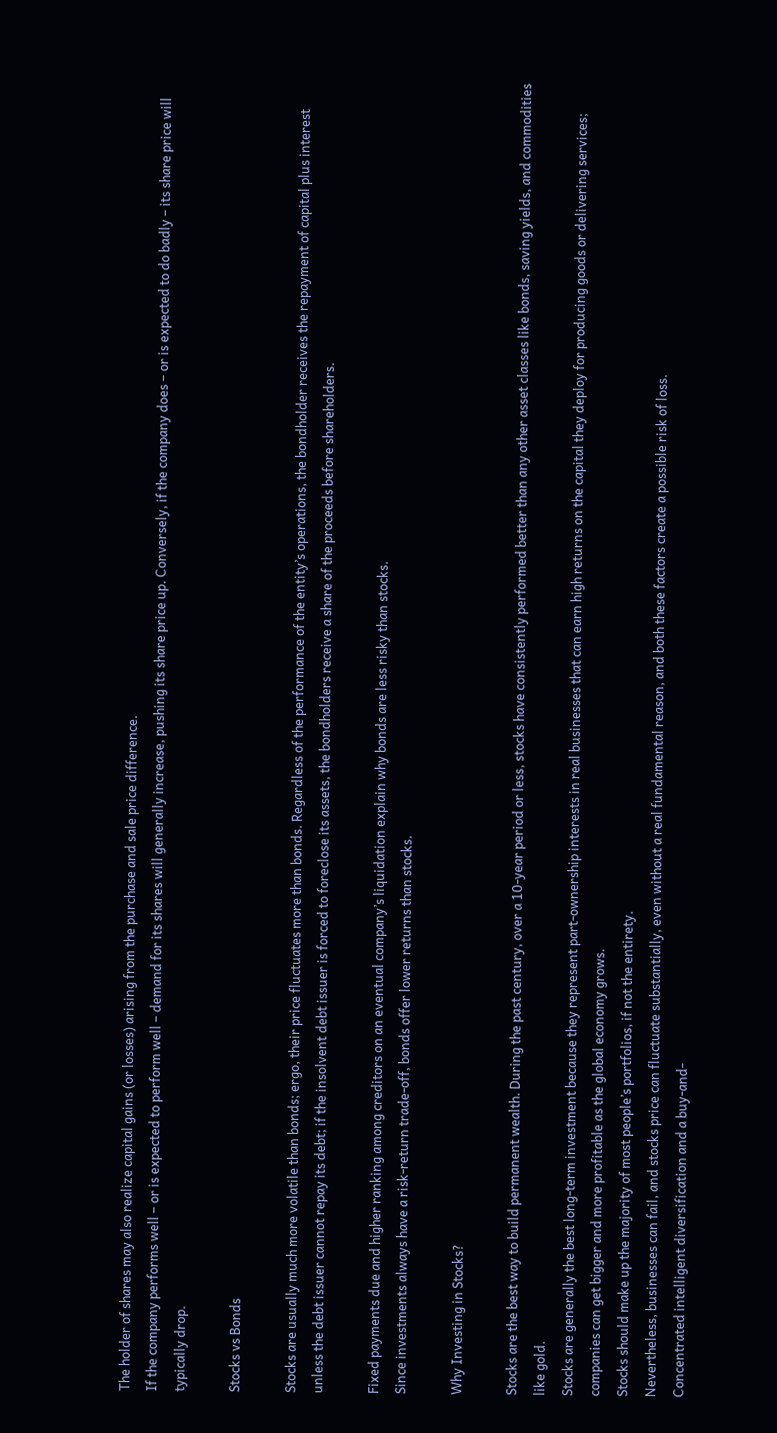The holder of shares may also realize capital gains (or losses) arising from the purchase and sale price difference.
If the company performs well – or is expected to perform well – demand for its shares will generally increase, pushing its share price up. Conversely, if the company does – or is expected to do badly – its share price will typically drop.

Stocks vs Bonds

Stocks are usually much more volatile than bonds; ergo, their price fluctuates more than bonds. Regardless of the performance of the entity’s operations, the bondholder receives the repayment of capital plus interest unless the debt issuer cannot repay its debt; if the insolvent debt issuer is forced to foreclose its assets, the bondholders receive a share of the proceeds before shareholders.

Fixed payments due and higher ranking among creditors on an eventual company’s liquidation explain why bonds are less risky than stocks.
Since investments always have a risk-return trade-off, bonds offer lower returns than stocks.

Why Investing in Stocks?

Stocks are the best way to build permanent wealth. During the past century, over a 10-year period or less, stocks have consistently performed better than any other asset classes like bonds, saving yields, and commodities like gold.
Stocks are generally the best long-term investment because they represent part-ownership interests in real businesses that can earn high returns on the capital they deploy for producing goods or delivering services; companies can get bigger and more profitable as the global economy grows.
Stocks should make up the majority of most people’s portfolios, if not the entirety.
Nevertheless, businesses can fail, and stocks price can fluctuate substantially, even without a real fundamental reason, and both these factors create a possible risk of loss.
Concentrated intelligent diversification and a buy-and-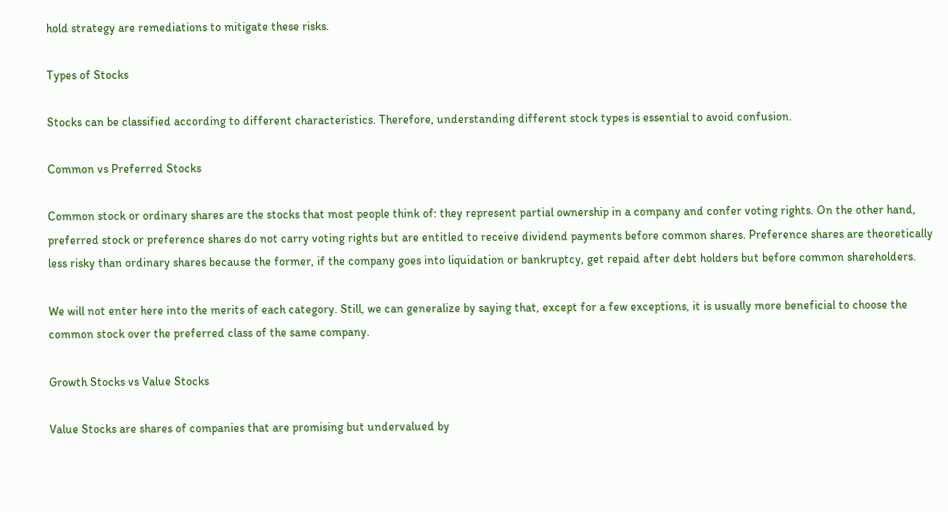hold strategy are remediations to mitigate these risks.

Types of Stocks

Stocks can be classified according to different characteristics. Therefore, understanding different stock types is essential to avoid confusion.

Common vs Preferred Stocks

Common stock or ordinary shares are the stocks that most people think of: they represent partial ownership in a company and confer voting rights. On the other hand, preferred stock or preference shares do not carry voting rights but are entitled to receive dividend payments before common shares. Preference shares are theoretically less risky than ordinary shares because the former, if the company goes into liquidation or bankruptcy, get repaid after debt holders but before common shareholders.

We will not enter here into the merits of each category. Still, we can generalize by saying that, except for a few exceptions, it is usually more beneficial to choose the common stock over the preferred class of the same company.

Growth Stocks vs Value Stocks

Value Stocks are shares of companies that are promising but undervalued by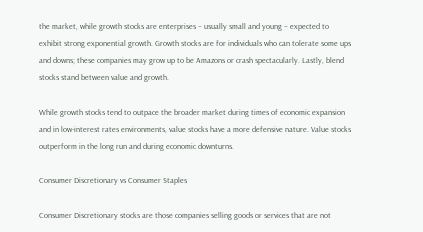the market, while growth stocks are enterprises – usually small and young – expected to exhibit strong exponential growth. Growth stocks are for individuals who can tolerate some ups and downs; these companies may grow up to be Amazons or crash spectacularly. Lastly, blend stocks stand between value and growth.

While growth stocks tend to outpace the broader market during times of economic expansion and in low-interest rates environments, value stocks have a more defensive nature. Value stocks outperform in the long run and during economic downturns.

Consumer Discretionary vs Consumer Staples

Consumer Discretionary stocks are those companies selling goods or services that are not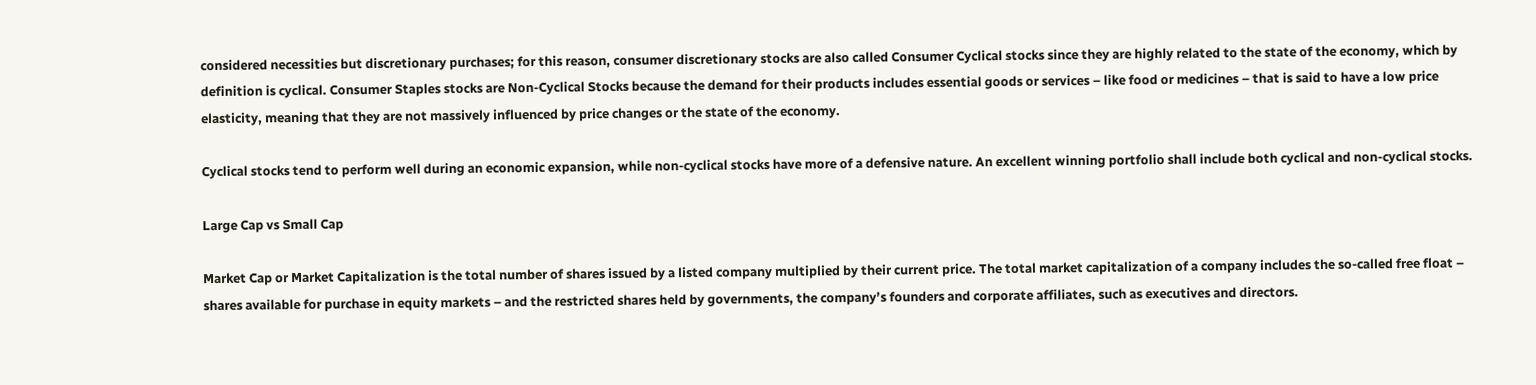considered necessities but discretionary purchases; for this reason, consumer discretionary stocks are also called Consumer Cyclical stocks since they are highly related to the state of the economy, which by definition is cyclical. Consumer Staples stocks are Non-Cyclical Stocks because the demand for their products includes essential goods or services – like food or medicines – that is said to have a low price elasticity, meaning that they are not massively influenced by price changes or the state of the economy.

Cyclical stocks tend to perform well during an economic expansion, while non-cyclical stocks have more of a defensive nature. An excellent winning portfolio shall include both cyclical and non-cyclical stocks.

Large Cap vs Small Cap

Market Cap or Market Capitalization is the total number of shares issued by a listed company multiplied by their current price. The total market capitalization of a company includes the so-called free float – shares available for purchase in equity markets – and the restricted shares held by governments, the company’s founders and corporate affiliates, such as executives and directors.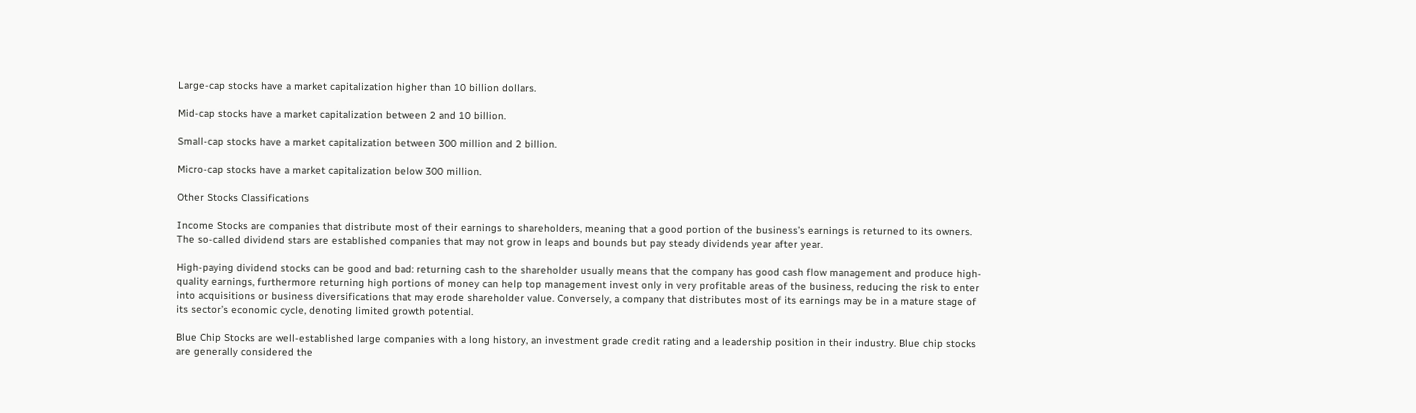Large-cap stocks have a market capitalization higher than 10 billion dollars.

Mid-cap stocks have a market capitalization between 2 and 10 billion.

Small-cap stocks have a market capitalization between 300 million and 2 billion.

Micro-cap stocks have a market capitalization below 300 million.

Other Stocks Classifications

Income Stocks are companies that distribute most of their earnings to shareholders, meaning that a good portion of the business’s earnings is returned to its owners. The so-called dividend stars are established companies that may not grow in leaps and bounds but pay steady dividends year after year.

High-paying dividend stocks can be good and bad: returning cash to the shareholder usually means that the company has good cash flow management and produce high-quality earnings, furthermore returning high portions of money can help top management invest only in very profitable areas of the business, reducing the risk to enter into acquisitions or business diversifications that may erode shareholder value. Conversely, a company that distributes most of its earnings may be in a mature stage of its sector’s economic cycle, denoting limited growth potential.

Blue Chip Stocks are well-established large companies with a long history, an investment grade credit rating and a leadership position in their industry. Blue chip stocks are generally considered the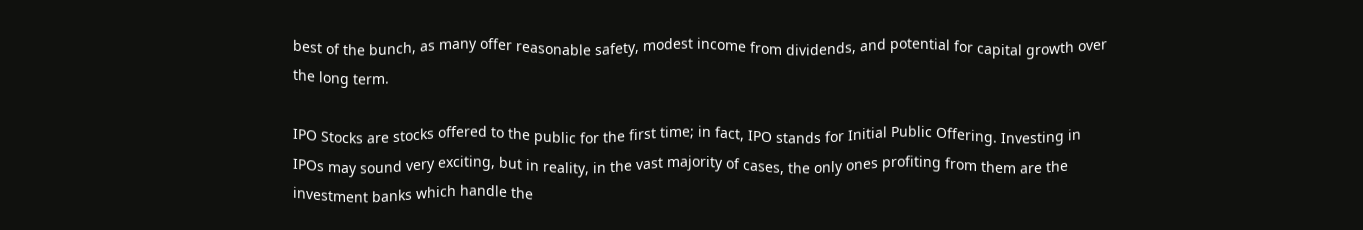best of the bunch, as many offer reasonable safety, modest income from dividends, and potential for capital growth over the long term.

IPO Stocks are stocks offered to the public for the first time; in fact, IPO stands for Initial Public Offering. Investing in IPOs may sound very exciting, but in reality, in the vast majority of cases, the only ones profiting from them are the investment banks which handle the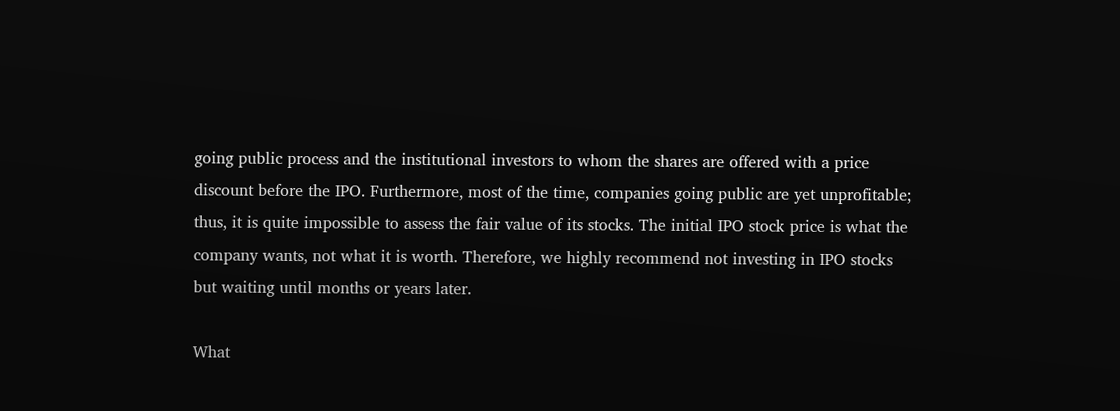going public process and the institutional investors to whom the shares are offered with a price discount before the IPO. Furthermore, most of the time, companies going public are yet unprofitable; thus, it is quite impossible to assess the fair value of its stocks. The initial IPO stock price is what the company wants, not what it is worth. Therefore, we highly recommend not investing in IPO stocks but waiting until months or years later.

What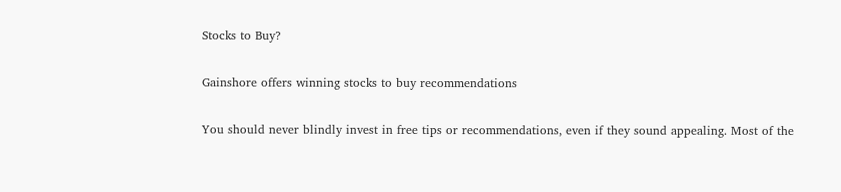Stocks to Buy?

Gainshore offers winning stocks to buy recommendations

You should never blindly invest in free tips or recommendations, even if they sound appealing. Most of the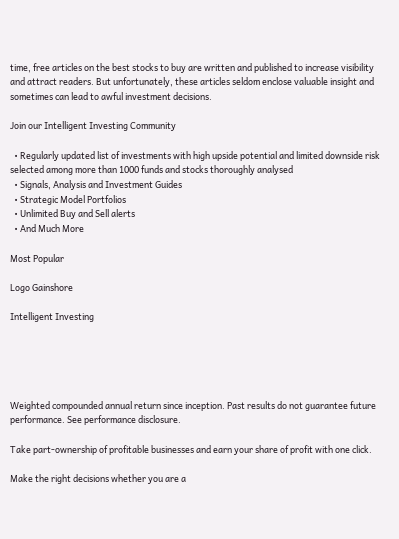time, free articles on the best stocks to buy are written and published to increase visibility and attract readers. But unfortunately, these articles seldom enclose valuable insight and sometimes can lead to awful investment decisions.

Join our Intelligent Investing Community

  • Regularly updated list of investments with high upside potential and limited downside risk selected among more than 1000 funds and stocks thoroughly analysed
  • Signals, Analysis and Investment Guides
  • Strategic Model Portfolios
  • Unlimited Buy and Sell alerts
  • And Much More

Most Popular

Logo Gainshore

Intelligent Investing





Weighted compounded annual return since inception. Past results do not guarantee future performance. See performance disclosure.

Take part-ownership of profitable businesses and earn your share of profit with one click.

Make the right decisions whether you are a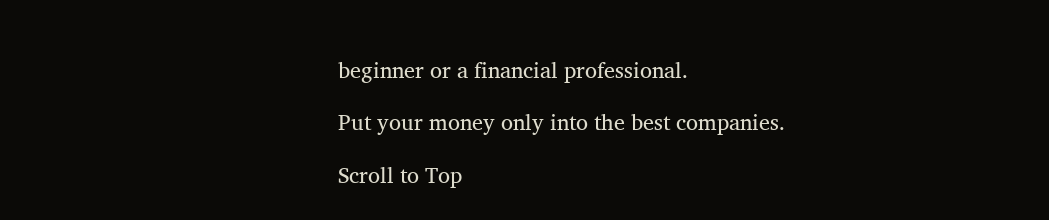beginner or a financial professional.

Put your money only into the best companies.

Scroll to Top